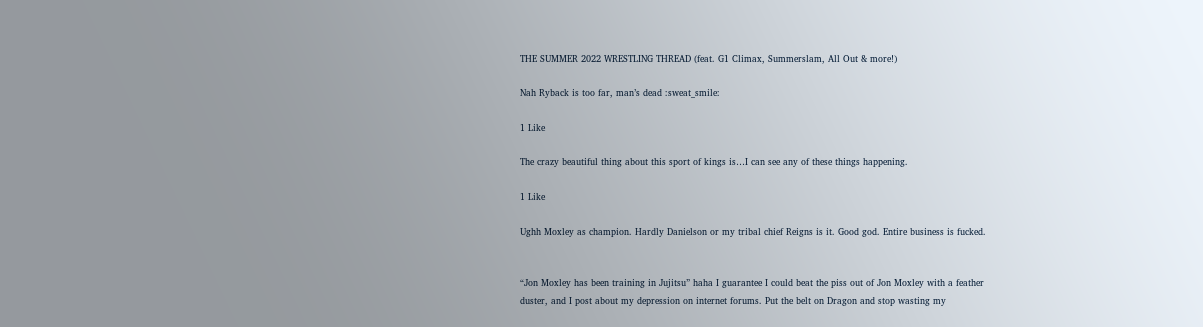THE SUMMER 2022 WRESTLING THREAD (feat. G1 Climax, Summerslam, All Out & more!)

Nah Ryback is too far, man’s dead :sweat_smile:

1 Like

The crazy beautiful thing about this sport of kings is…I can see any of these things happening.

1 Like

Ughh Moxley as champion. Hardly Danielson or my tribal chief Reigns is it. Good god. Entire business is fucked.


“Jon Moxley has been training in Jujitsu” haha I guarantee I could beat the piss out of Jon Moxley with a feather duster, and I post about my depression on internet forums. Put the belt on Dragon and stop wasting my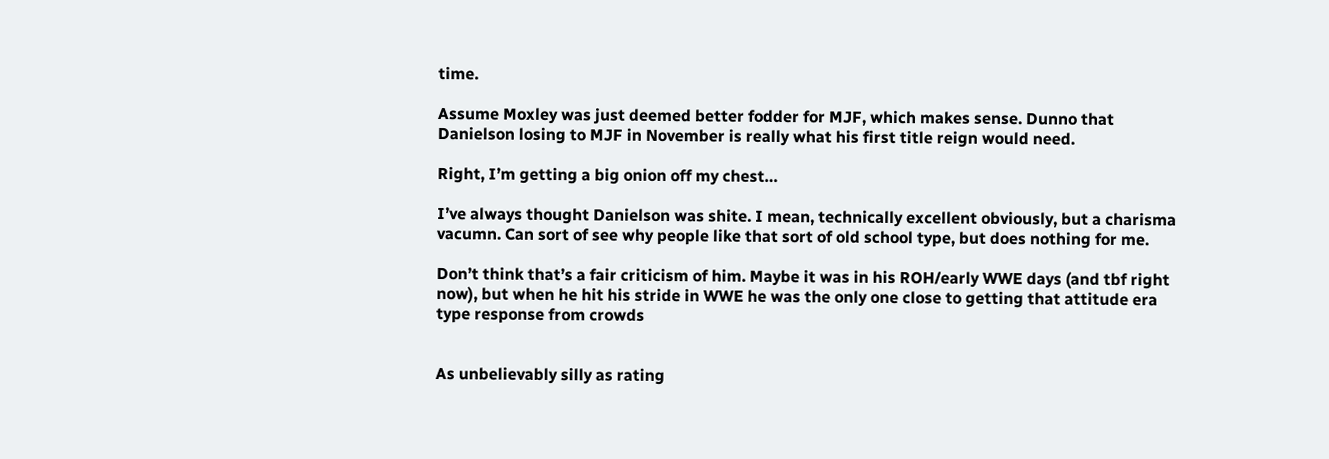time.

Assume Moxley was just deemed better fodder for MJF, which makes sense. Dunno that Danielson losing to MJF in November is really what his first title reign would need.

Right, I’m getting a big onion off my chest…

I’ve always thought Danielson was shite. I mean, technically excellent obviously, but a charisma vacumn. Can sort of see why people like that sort of old school type, but does nothing for me.

Don’t think that’s a fair criticism of him. Maybe it was in his ROH/early WWE days (and tbf right now), but when he hit his stride in WWE he was the only one close to getting that attitude era type response from crowds


As unbelievably silly as rating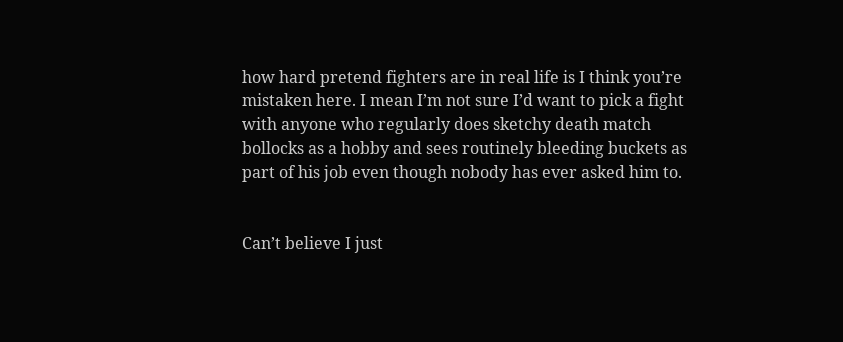how hard pretend fighters are in real life is I think you’re mistaken here. I mean I’m not sure I’d want to pick a fight with anyone who regularly does sketchy death match bollocks as a hobby and sees routinely bleeding buckets as part of his job even though nobody has ever asked him to.


Can’t believe I just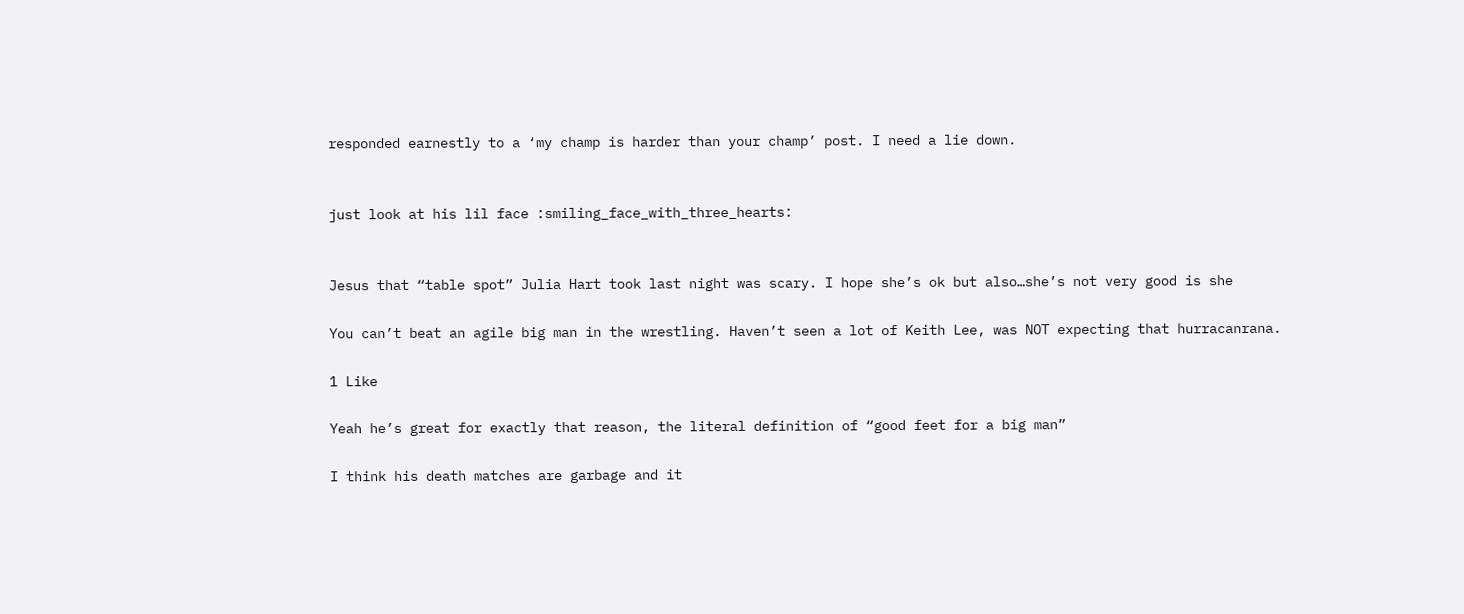responded earnestly to a ‘my champ is harder than your champ’ post. I need a lie down.


just look at his lil face :smiling_face_with_three_hearts:


Jesus that “table spot” Julia Hart took last night was scary. I hope she’s ok but also…she’s not very good is she

You can’t beat an agile big man in the wrestling. Haven’t seen a lot of Keith Lee, was NOT expecting that hurracanrana.

1 Like

Yeah he’s great for exactly that reason, the literal definition of “good feet for a big man”

I think his death matches are garbage and it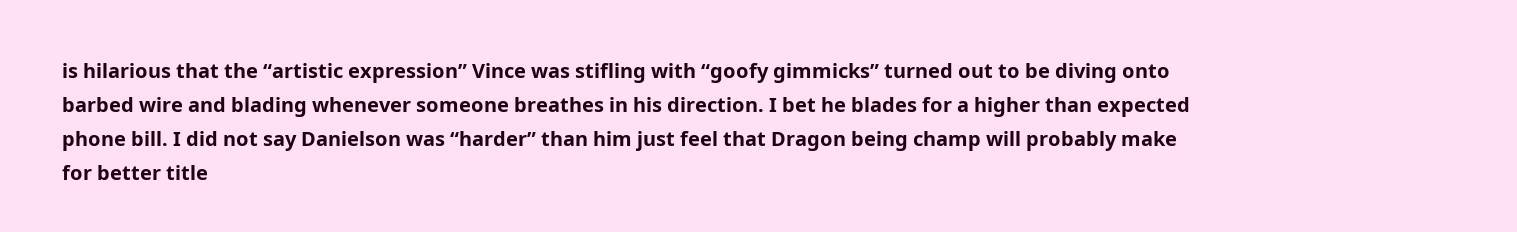is hilarious that the “artistic expression” Vince was stifling with “goofy gimmicks” turned out to be diving onto barbed wire and blading whenever someone breathes in his direction. I bet he blades for a higher than expected phone bill. I did not say Danielson was “harder” than him just feel that Dragon being champ will probably make for better title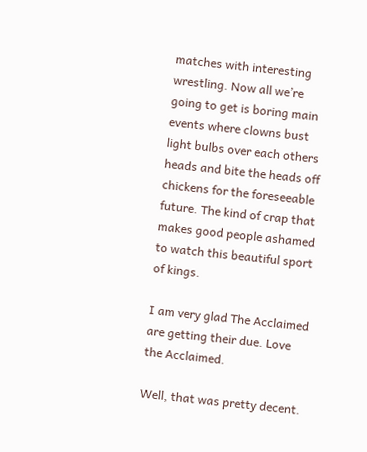matches with interesting wrestling. Now all we’re going to get is boring main events where clowns bust light bulbs over each others heads and bite the heads off chickens for the foreseeable future. The kind of crap that makes good people ashamed to watch this beautiful sport of kings.

I am very glad The Acclaimed are getting their due. Love the Acclaimed.

Well, that was pretty decent.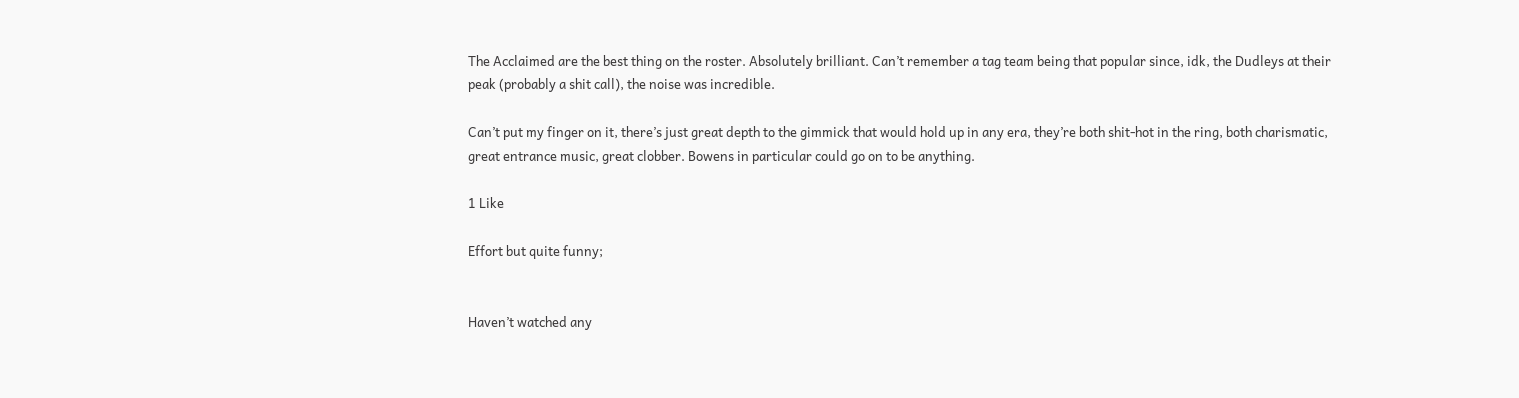The Acclaimed are the best thing on the roster. Absolutely brilliant. Can’t remember a tag team being that popular since, idk, the Dudleys at their peak (probably a shit call), the noise was incredible.

Can’t put my finger on it, there’s just great depth to the gimmick that would hold up in any era, they’re both shit-hot in the ring, both charismatic, great entrance music, great clobber. Bowens in particular could go on to be anything.

1 Like

Effort but quite funny;


Haven’t watched any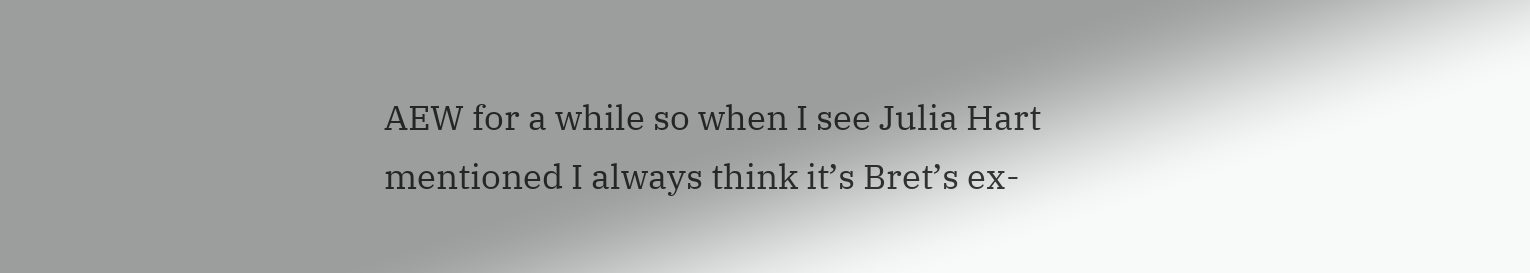AEW for a while so when I see Julia Hart mentioned I always think it’s Bret’s ex-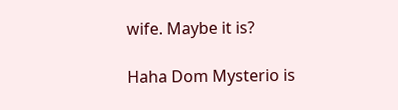wife. Maybe it is?

Haha Dom Mysterio is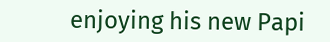enjoying his new Papi